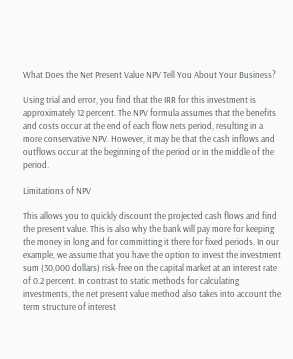What Does the Net Present Value NPV Tell You About Your Business?

Using trial and error, you find that the IRR for this investment is approximately 12 percent. The NPV formula assumes that the benefits and costs occur at the end of each flow nets period, resulting in a more conservative NPV. However, it may be that the cash inflows and outflows occur at the beginning of the period or in the middle of the period.

Limitations of NPV

This allows you to quickly discount the projected cash flows and find the present value. This is also why the bank will pay more for keeping the money in long and for committing it there for fixed periods. In our example, we assume that you have the option to invest the investment sum (30,000 dollars) risk-free on the capital market at an interest rate of 0.2 percent. In contrast to static methods for calculating investments, the net present value method also takes into account the term structure of interest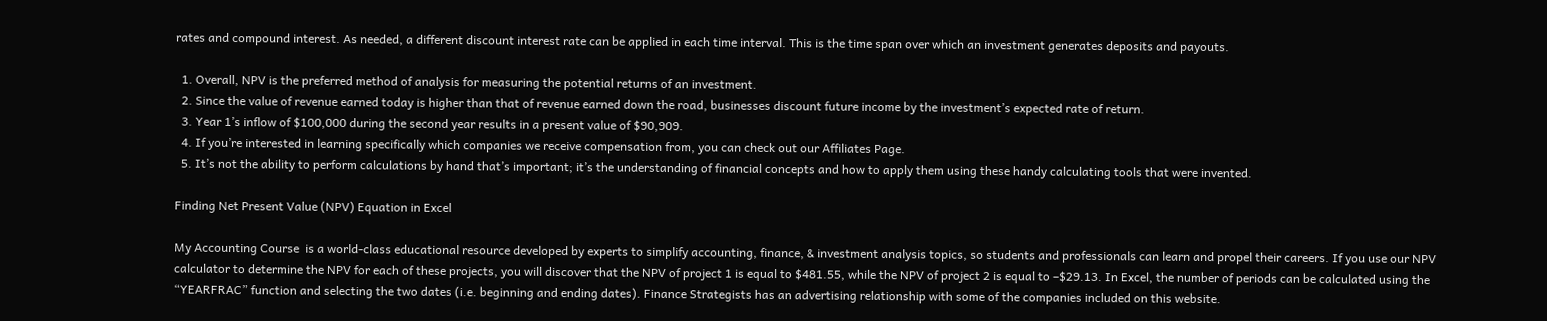rates and compound interest. As needed, a different discount interest rate can be applied in each time interval. This is the time span over which an investment generates deposits and payouts.

  1. Overall, NPV is the preferred method of analysis for measuring the potential returns of an investment.
  2. Since the value of revenue earned today is higher than that of revenue earned down the road, businesses discount future income by the investment’s expected rate of return.
  3. Year 1’s inflow of $100,000 during the second year results in a present value of $90,909.
  4. If you’re interested in learning specifically which companies we receive compensation from, you can check out our Affiliates Page.
  5. It’s not the ability to perform calculations by hand that’s important; it’s the understanding of financial concepts and how to apply them using these handy calculating tools that were invented.

Finding Net Present Value (NPV) Equation in Excel

My Accounting Course  is a world-class educational resource developed by experts to simplify accounting, finance, & investment analysis topics, so students and professionals can learn and propel their careers. If you use our NPV calculator to determine the NPV for each of these projects, you will discover that the NPV of project 1 is equal to $481.55, while the NPV of project 2 is equal to –$29.13. In Excel, the number of periods can be calculated using the “YEARFRAC” function and selecting the two dates (i.e. beginning and ending dates). Finance Strategists has an advertising relationship with some of the companies included on this website.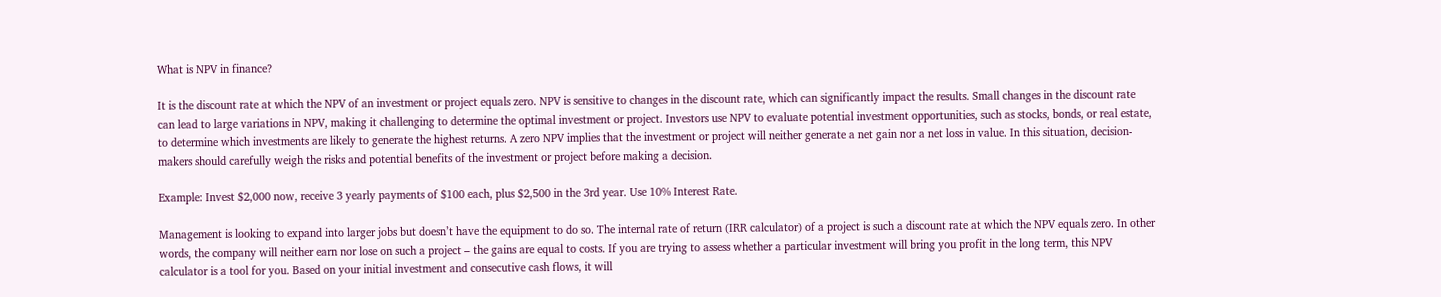What is NPV in finance?

It is the discount rate at which the NPV of an investment or project equals zero. NPV is sensitive to changes in the discount rate, which can significantly impact the results. Small changes in the discount rate can lead to large variations in NPV, making it challenging to determine the optimal investment or project. Investors use NPV to evaluate potential investment opportunities, such as stocks, bonds, or real estate, to determine which investments are likely to generate the highest returns. A zero NPV implies that the investment or project will neither generate a net gain nor a net loss in value. In this situation, decision-makers should carefully weigh the risks and potential benefits of the investment or project before making a decision.

Example: Invest $2,000 now, receive 3 yearly payments of $100 each, plus $2,500 in the 3rd year. Use 10% Interest Rate.

Management is looking to expand into larger jobs but doesn’t have the equipment to do so. The internal rate of return (IRR calculator) of a project is such a discount rate at which the NPV equals zero. In other words, the company will neither earn nor lose on such a project – the gains are equal to costs. If you are trying to assess whether a particular investment will bring you profit in the long term, this NPV calculator is a tool for you. Based on your initial investment and consecutive cash flows, it will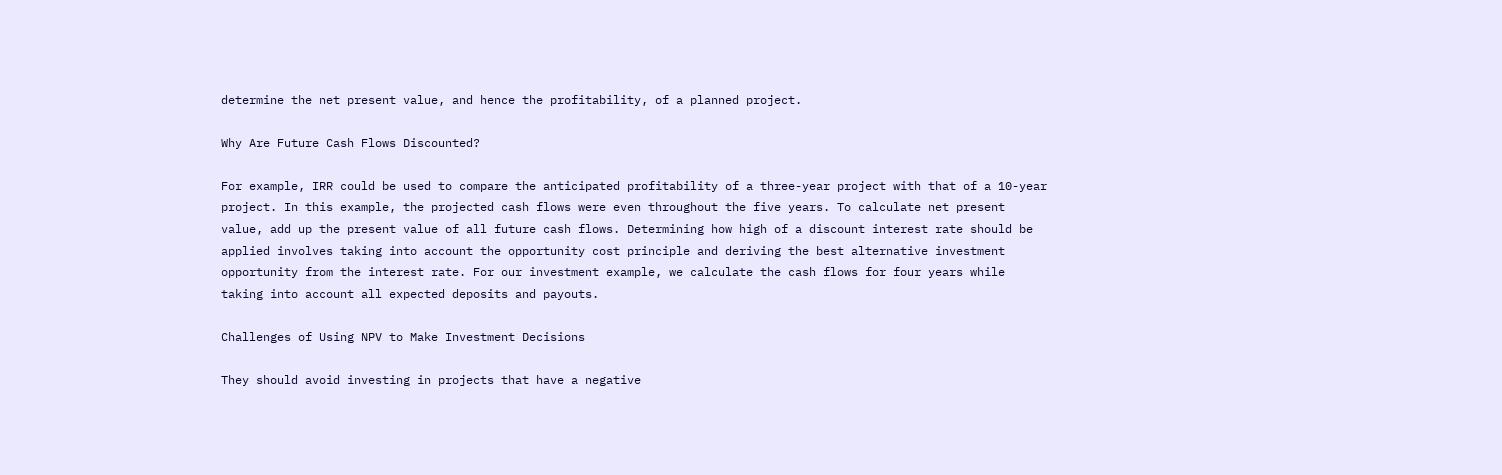determine the net present value, and hence the profitability, of a planned project.

Why Are Future Cash Flows Discounted?

For example, IRR could be used to compare the anticipated profitability of a three-year project with that of a 10-year project. In this example, the projected cash flows were even throughout the five years. To calculate net present value, add up the present value of all future cash flows. Determining how high of a discount interest rate should be applied involves taking into account the opportunity cost principle and deriving the best alternative investment opportunity from the interest rate. For our investment example, we calculate the cash flows for four years while taking into account all expected deposits and payouts.

Challenges of Using NPV to Make Investment Decisions

They should avoid investing in projects that have a negative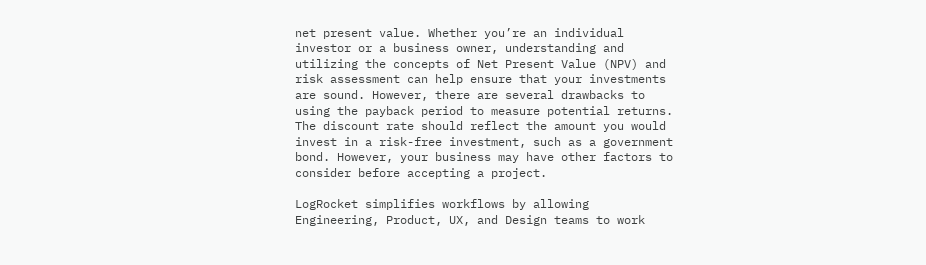net present value. Whether you’re an individual investor or a business owner, understanding and utilizing the concepts of Net Present Value (NPV) and risk assessment can help ensure that your investments are sound. However, there are several drawbacks to using the payback period to measure potential returns. The discount rate should reflect the amount you would invest in a risk-free investment, such as a government bond. However, your business may have other factors to consider before accepting a project.

LogRocket simplifies workflows by allowing Engineering, Product, UX, and Design teams to work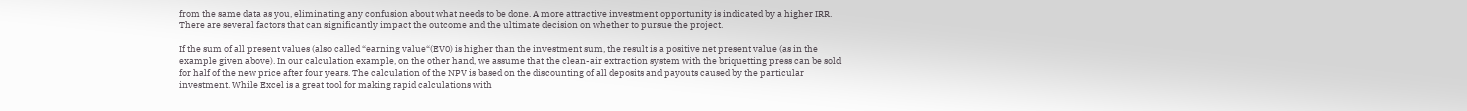from the same data as you, eliminating any confusion about what needs to be done. A more attractive investment opportunity is indicated by a higher IRR. There are several factors that can significantly impact the outcome and the ultimate decision on whether to pursue the project.

If the sum of all present values (also called “earning value“(EV0) is higher than the investment sum, the result is a positive net present value (as in the example given above). In our calculation example, on the other hand, we assume that the clean-air extraction system with the briquetting press can be sold for half of the new price after four years. The calculation of the NPV is based on the discounting of all deposits and payouts caused by the particular investment. While Excel is a great tool for making rapid calculations with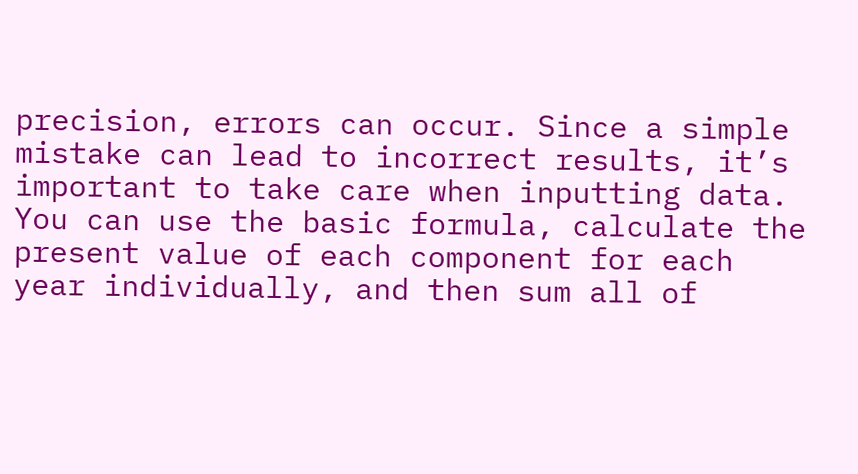precision, errors can occur. Since a simple mistake can lead to incorrect results, it’s important to take care when inputting data. You can use the basic formula, calculate the present value of each component for each year individually, and then sum all of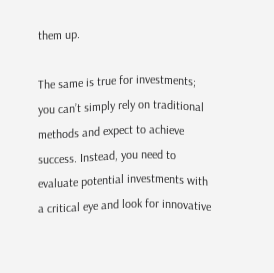them up.

The same is true for investments; you can’t simply rely on traditional methods and expect to achieve success. Instead, you need to evaluate potential investments with a critical eye and look for innovative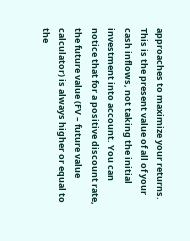approaches to maximize your returns. This is the present value of all of your cash inflows, not taking the initial investment into account. You can notice that for a positive discount rate, the future value (FV – future value calculator) is always higher or equal to the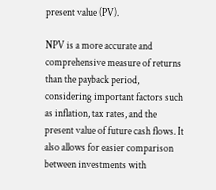present value (PV).

NPV is a more accurate and comprehensive measure of returns than the payback period, considering important factors such as inflation, tax rates, and the present value of future cash flows. It also allows for easier comparison between investments with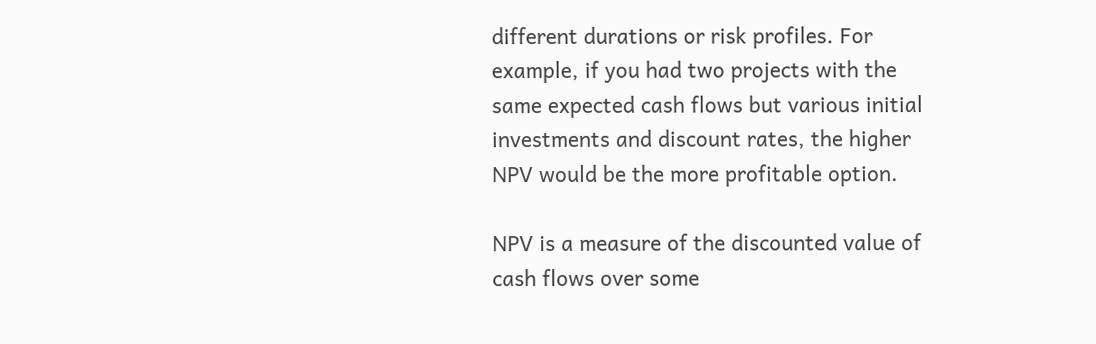different durations or risk profiles. For example, if you had two projects with the same expected cash flows but various initial investments and discount rates, the higher NPV would be the more profitable option.

NPV is a measure of the discounted value of cash flows over some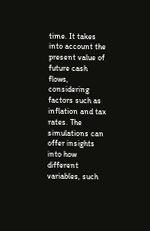time. It takes into account the present value of future cash flows, considering factors such as inflation and tax rates. The simulations can offer insights into how different variables, such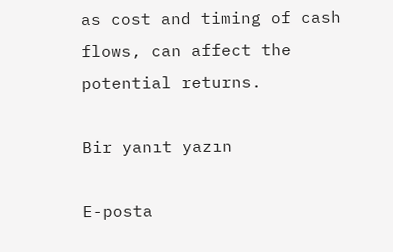as cost and timing of cash flows, can affect the potential returns.

Bir yanıt yazın

E-posta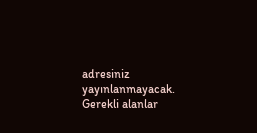adresiniz yayınlanmayacak. Gerekli alanlar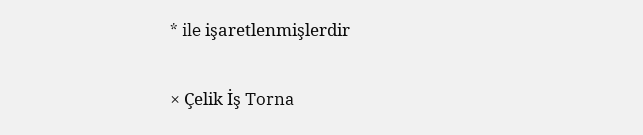* ile işaretlenmişlerdir

× Çelik İş Torna